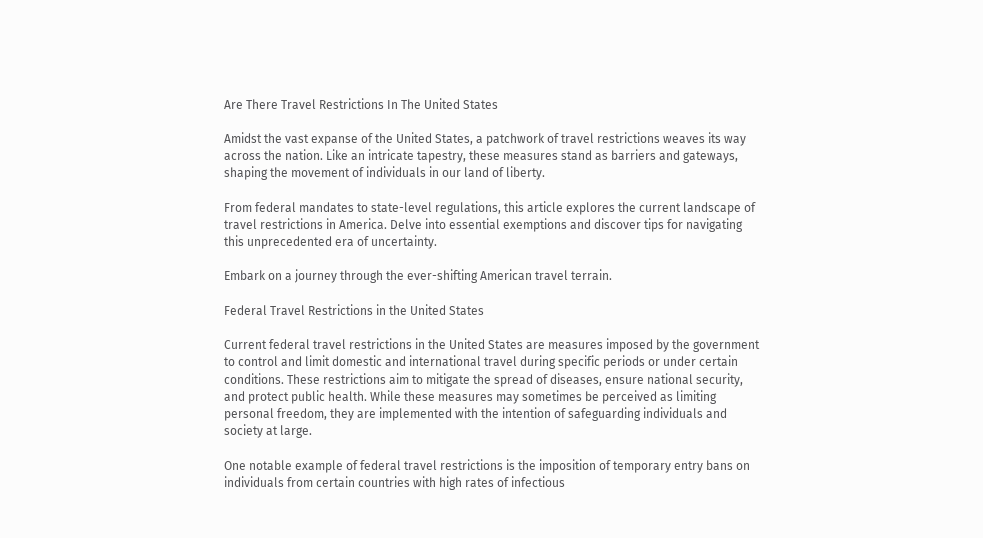Are There Travel Restrictions In The United States

Amidst the vast expanse of the United States, a patchwork of travel restrictions weaves its way across the nation. Like an intricate tapestry, these measures stand as barriers and gateways, shaping the movement of individuals in our land of liberty.

From federal mandates to state-level regulations, this article explores the current landscape of travel restrictions in America. Delve into essential exemptions and discover tips for navigating this unprecedented era of uncertainty.

Embark on a journey through the ever-shifting American travel terrain.

Federal Travel Restrictions in the United States

Current federal travel restrictions in the United States are measures imposed by the government to control and limit domestic and international travel during specific periods or under certain conditions. These restrictions aim to mitigate the spread of diseases, ensure national security, and protect public health. While these measures may sometimes be perceived as limiting personal freedom, they are implemented with the intention of safeguarding individuals and society at large.

One notable example of federal travel restrictions is the imposition of temporary entry bans on individuals from certain countries with high rates of infectious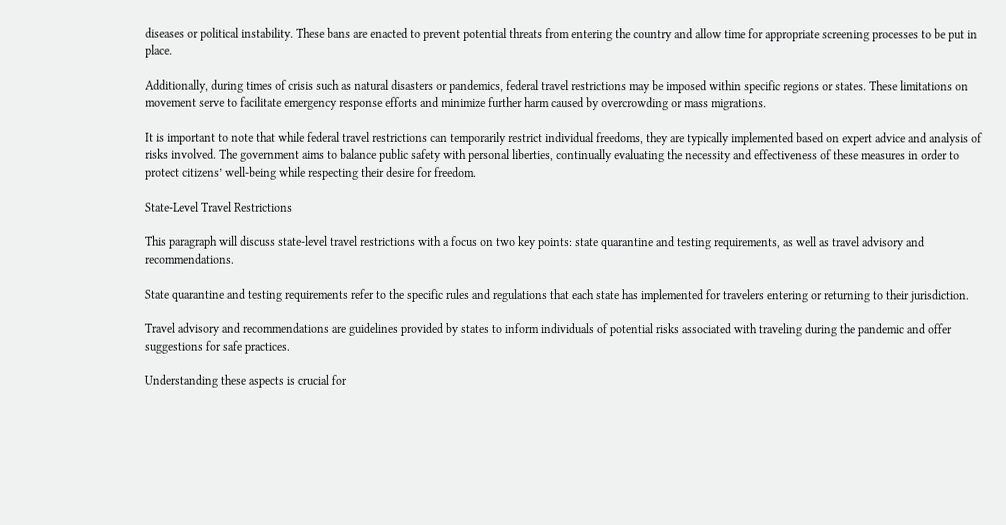diseases or political instability. These bans are enacted to prevent potential threats from entering the country and allow time for appropriate screening processes to be put in place.

Additionally, during times of crisis such as natural disasters or pandemics, federal travel restrictions may be imposed within specific regions or states. These limitations on movement serve to facilitate emergency response efforts and minimize further harm caused by overcrowding or mass migrations.

It is important to note that while federal travel restrictions can temporarily restrict individual freedoms, they are typically implemented based on expert advice and analysis of risks involved. The government aims to balance public safety with personal liberties, continually evaluating the necessity and effectiveness of these measures in order to protect citizens’ well-being while respecting their desire for freedom.

State-Level Travel Restrictions

This paragraph will discuss state-level travel restrictions with a focus on two key points: state quarantine and testing requirements, as well as travel advisory and recommendations.

State quarantine and testing requirements refer to the specific rules and regulations that each state has implemented for travelers entering or returning to their jurisdiction.

Travel advisory and recommendations are guidelines provided by states to inform individuals of potential risks associated with traveling during the pandemic and offer suggestions for safe practices.

Understanding these aspects is crucial for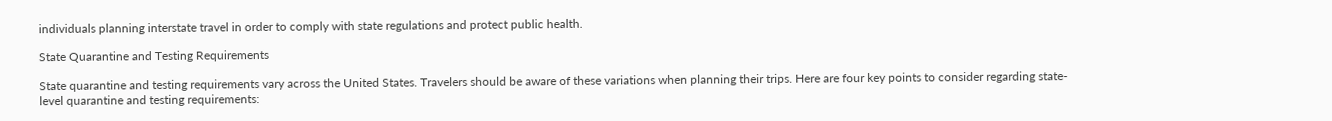individuals planning interstate travel in order to comply with state regulations and protect public health.

State Quarantine and Testing Requirements

State quarantine and testing requirements vary across the United States. Travelers should be aware of these variations when planning their trips. Here are four key points to consider regarding state-level quarantine and testing requirements: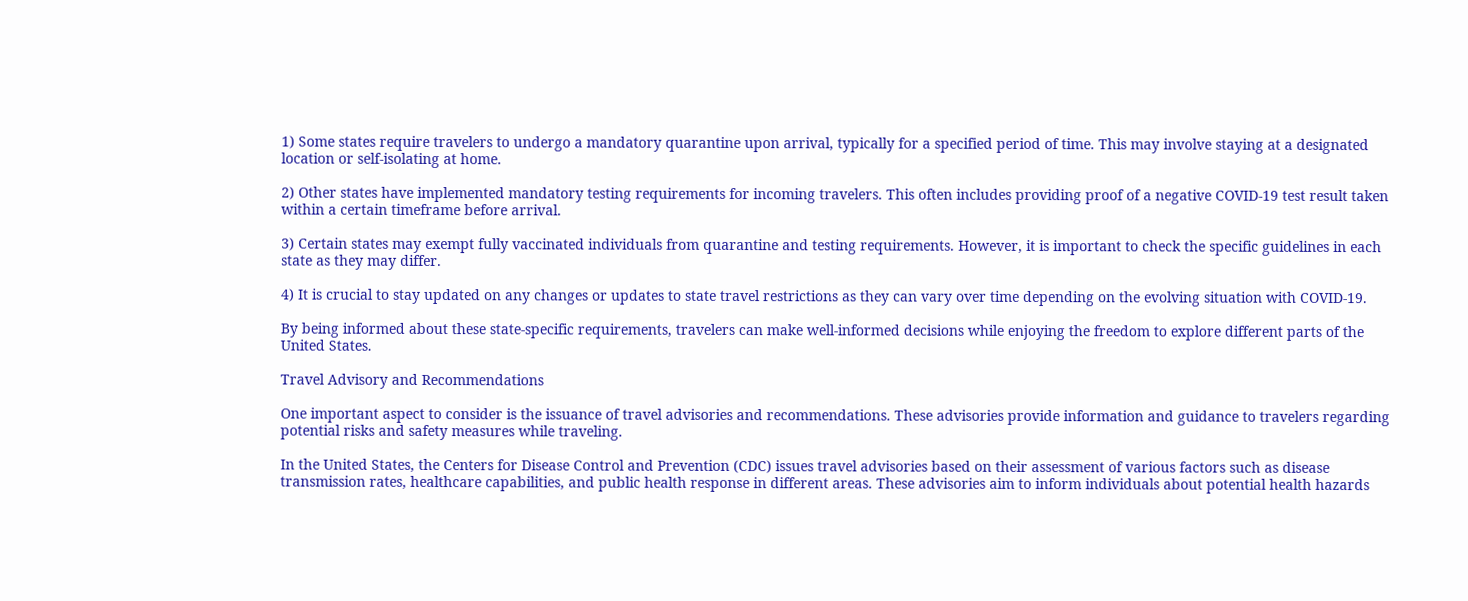1) Some states require travelers to undergo a mandatory quarantine upon arrival, typically for a specified period of time. This may involve staying at a designated location or self-isolating at home.

2) Other states have implemented mandatory testing requirements for incoming travelers. This often includes providing proof of a negative COVID-19 test result taken within a certain timeframe before arrival.

3) Certain states may exempt fully vaccinated individuals from quarantine and testing requirements. However, it is important to check the specific guidelines in each state as they may differ.

4) It is crucial to stay updated on any changes or updates to state travel restrictions as they can vary over time depending on the evolving situation with COVID-19.

By being informed about these state-specific requirements, travelers can make well-informed decisions while enjoying the freedom to explore different parts of the United States.

Travel Advisory and Recommendations

One important aspect to consider is the issuance of travel advisories and recommendations. These advisories provide information and guidance to travelers regarding potential risks and safety measures while traveling.

In the United States, the Centers for Disease Control and Prevention (CDC) issues travel advisories based on their assessment of various factors such as disease transmission rates, healthcare capabilities, and public health response in different areas. These advisories aim to inform individuals about potential health hazards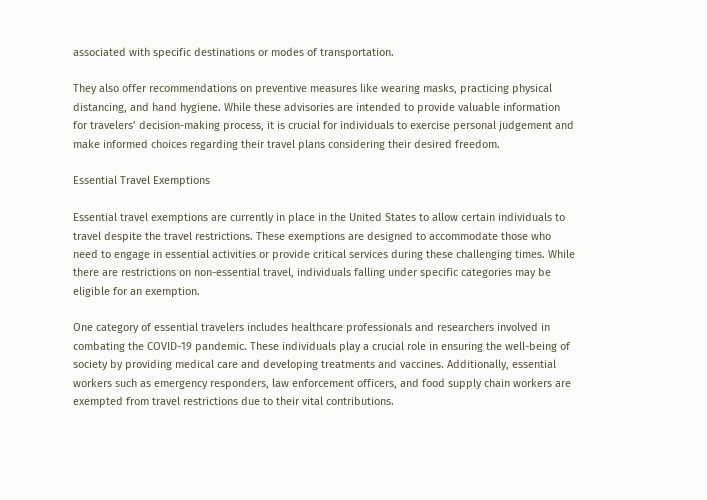associated with specific destinations or modes of transportation.

They also offer recommendations on preventive measures like wearing masks, practicing physical distancing, and hand hygiene. While these advisories are intended to provide valuable information for travelers’ decision-making process, it is crucial for individuals to exercise personal judgement and make informed choices regarding their travel plans considering their desired freedom.

Essential Travel Exemptions

Essential travel exemptions are currently in place in the United States to allow certain individuals to travel despite the travel restrictions. These exemptions are designed to accommodate those who need to engage in essential activities or provide critical services during these challenging times. While there are restrictions on non-essential travel, individuals falling under specific categories may be eligible for an exemption.

One category of essential travelers includes healthcare professionals and researchers involved in combating the COVID-19 pandemic. These individuals play a crucial role in ensuring the well-being of society by providing medical care and developing treatments and vaccines. Additionally, essential workers such as emergency responders, law enforcement officers, and food supply chain workers are exempted from travel restrictions due to their vital contributions.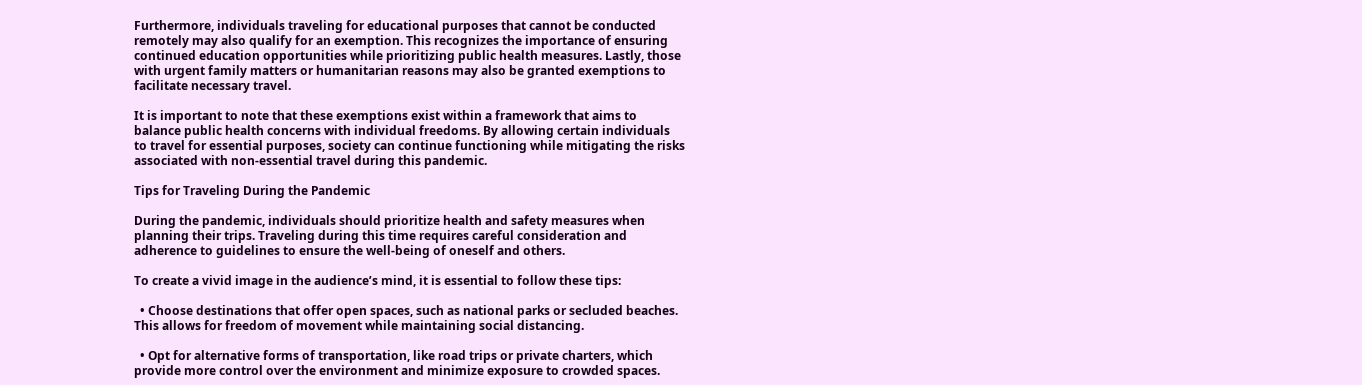Furthermore, individuals traveling for educational purposes that cannot be conducted remotely may also qualify for an exemption. This recognizes the importance of ensuring continued education opportunities while prioritizing public health measures. Lastly, those with urgent family matters or humanitarian reasons may also be granted exemptions to facilitate necessary travel.

It is important to note that these exemptions exist within a framework that aims to balance public health concerns with individual freedoms. By allowing certain individuals to travel for essential purposes, society can continue functioning while mitigating the risks associated with non-essential travel during this pandemic.

Tips for Traveling During the Pandemic

During the pandemic, individuals should prioritize health and safety measures when planning their trips. Traveling during this time requires careful consideration and adherence to guidelines to ensure the well-being of oneself and others.

To create a vivid image in the audience’s mind, it is essential to follow these tips:

  • Choose destinations that offer open spaces, such as national parks or secluded beaches. This allows for freedom of movement while maintaining social distancing.

  • Opt for alternative forms of transportation, like road trips or private charters, which provide more control over the environment and minimize exposure to crowded spaces.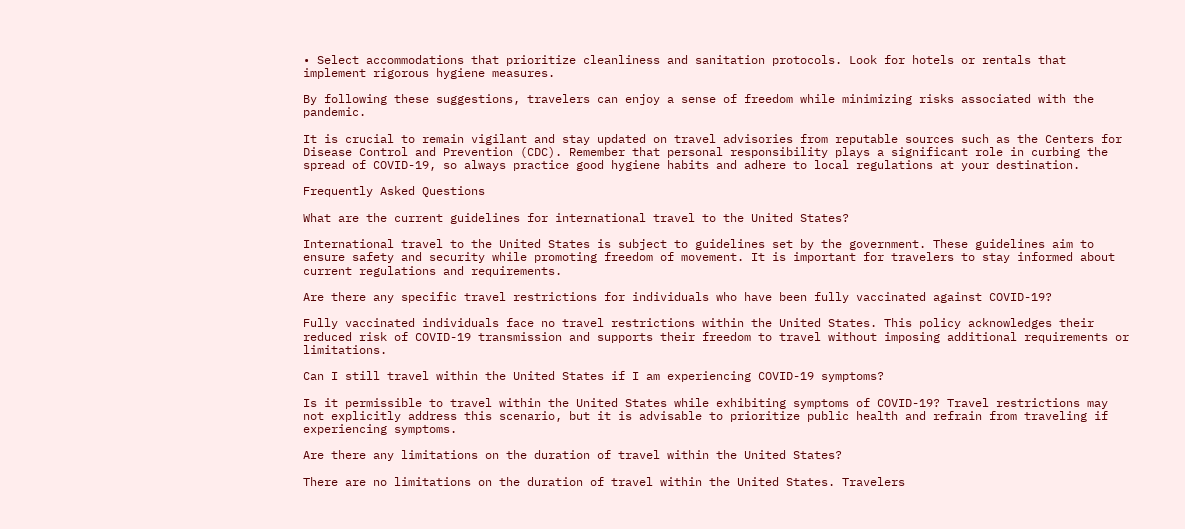• Select accommodations that prioritize cleanliness and sanitation protocols. Look for hotels or rentals that implement rigorous hygiene measures.

By following these suggestions, travelers can enjoy a sense of freedom while minimizing risks associated with the pandemic.

It is crucial to remain vigilant and stay updated on travel advisories from reputable sources such as the Centers for Disease Control and Prevention (CDC). Remember that personal responsibility plays a significant role in curbing the spread of COVID-19, so always practice good hygiene habits and adhere to local regulations at your destination.

Frequently Asked Questions

What are the current guidelines for international travel to the United States?

International travel to the United States is subject to guidelines set by the government. These guidelines aim to ensure safety and security while promoting freedom of movement. It is important for travelers to stay informed about current regulations and requirements.

Are there any specific travel restrictions for individuals who have been fully vaccinated against COVID-19?

Fully vaccinated individuals face no travel restrictions within the United States. This policy acknowledges their reduced risk of COVID-19 transmission and supports their freedom to travel without imposing additional requirements or limitations.

Can I still travel within the United States if I am experiencing COVID-19 symptoms?

Is it permissible to travel within the United States while exhibiting symptoms of COVID-19? Travel restrictions may not explicitly address this scenario, but it is advisable to prioritize public health and refrain from traveling if experiencing symptoms.

Are there any limitations on the duration of travel within the United States?

There are no limitations on the duration of travel within the United States. Travelers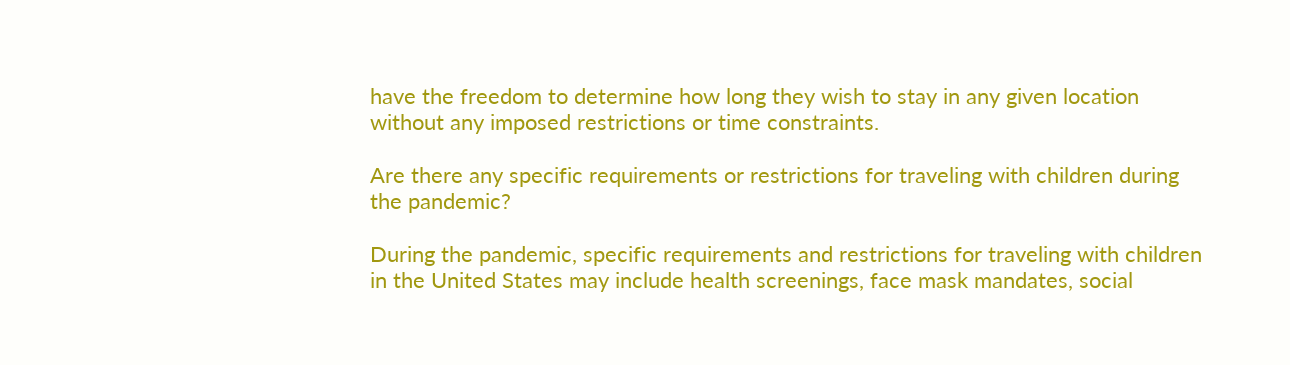have the freedom to determine how long they wish to stay in any given location without any imposed restrictions or time constraints.

Are there any specific requirements or restrictions for traveling with children during the pandemic?

During the pandemic, specific requirements and restrictions for traveling with children in the United States may include health screenings, face mask mandates, social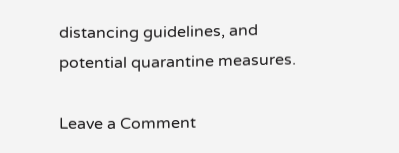distancing guidelines, and potential quarantine measures.

Leave a Comment